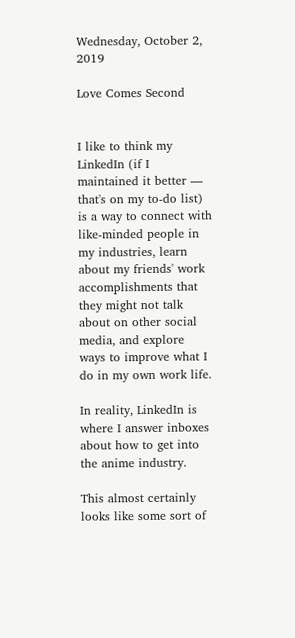Wednesday, October 2, 2019

Love Comes Second


I like to think my LinkedIn (if I maintained it better — that's on my to-do list) is a way to connect with like-minded people in my industries, learn about my friends' work accomplishments that they might not talk about on other social media, and explore ways to improve what I do in my own work life.

In reality, LinkedIn is where I answer inboxes about how to get into the anime industry.

This almost certainly looks like some sort of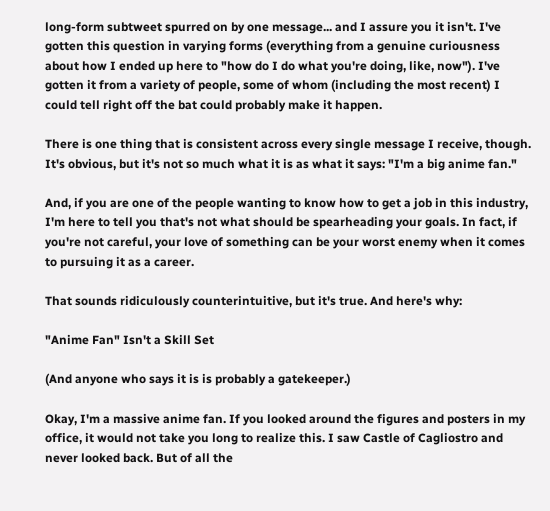long-form subtweet spurred on by one message... and I assure you it isn't. I've gotten this question in varying forms (everything from a genuine curiousness about how I ended up here to "how do I do what you're doing, like, now"). I've gotten it from a variety of people, some of whom (including the most recent) I could tell right off the bat could probably make it happen.

There is one thing that is consistent across every single message I receive, though. It's obvious, but it's not so much what it is as what it says: "I'm a big anime fan."

And, if you are one of the people wanting to know how to get a job in this industry, I'm here to tell you that's not what should be spearheading your goals. In fact, if you're not careful, your love of something can be your worst enemy when it comes to pursuing it as a career.

That sounds ridiculously counterintuitive, but it's true. And here's why:

"Anime Fan" Isn't a Skill Set

(And anyone who says it is is probably a gatekeeper.)

Okay, I'm a massive anime fan. If you looked around the figures and posters in my office, it would not take you long to realize this. I saw Castle of Cagliostro and never looked back. But of all the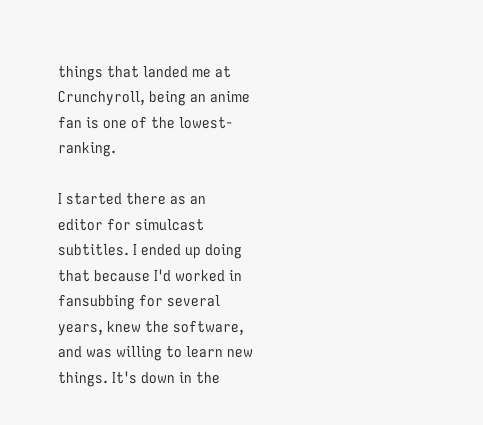things that landed me at Crunchyroll, being an anime fan is one of the lowest-ranking.

I started there as an editor for simulcast subtitles. I ended up doing that because I'd worked in fansubbing for several years, knew the software, and was willing to learn new things. It's down in the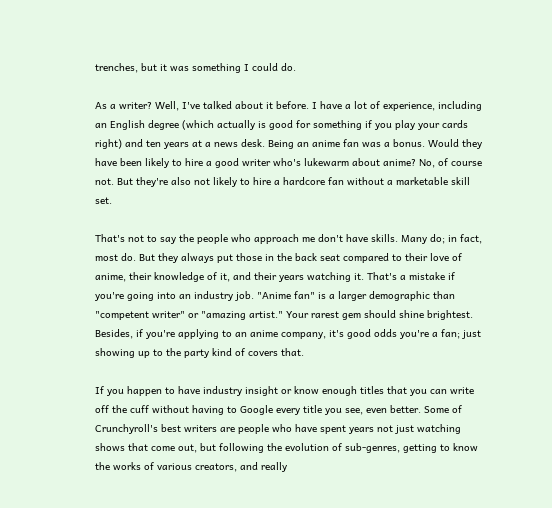trenches, but it was something I could do.

As a writer? Well, I've talked about it before. I have a lot of experience, including an English degree (which actually is good for something if you play your cards right) and ten years at a news desk. Being an anime fan was a bonus. Would they have been likely to hire a good writer who's lukewarm about anime? No, of course not. But they're also not likely to hire a hardcore fan without a marketable skill set.

That's not to say the people who approach me don't have skills. Many do; in fact, most do. But they always put those in the back seat compared to their love of anime, their knowledge of it, and their years watching it. That's a mistake if you're going into an industry job. "Anime fan" is a larger demographic than "competent writer" or "amazing artist." Your rarest gem should shine brightest. Besides, if you're applying to an anime company, it's good odds you're a fan; just showing up to the party kind of covers that.

If you happen to have industry insight or know enough titles that you can write off the cuff without having to Google every title you see, even better. Some of Crunchyroll's best writers are people who have spent years not just watching shows that come out, but following the evolution of sub-genres, getting to know the works of various creators, and really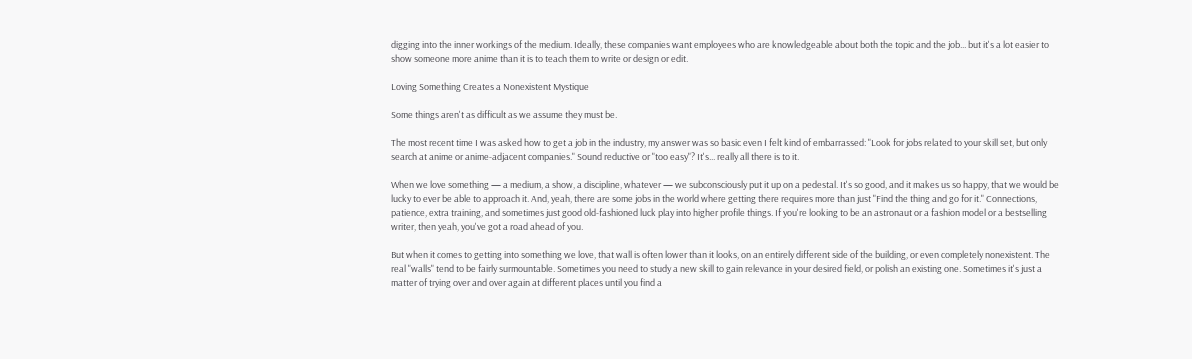digging into the inner workings of the medium. Ideally, these companies want employees who are knowledgeable about both the topic and the job... but it's a lot easier to show someone more anime than it is to teach them to write or design or edit.

Loving Something Creates a Nonexistent Mystique

Some things aren't as difficult as we assume they must be.

The most recent time I was asked how to get a job in the industry, my answer was so basic even I felt kind of embarrassed: "Look for jobs related to your skill set, but only search at anime or anime-adjacent companies." Sound reductive or "too easy"? It's... really all there is to it.

When we love something — a medium, a show, a discipline, whatever — we subconsciously put it up on a pedestal. It's so good, and it makes us so happy, that we would be lucky to ever be able to approach it. And, yeah, there are some jobs in the world where getting there requires more than just "Find the thing and go for it." Connections, patience, extra training, and sometimes just good old-fashioned luck play into higher profile things. If you're looking to be an astronaut or a fashion model or a bestselling writer, then yeah, you've got a road ahead of you.

But when it comes to getting into something we love, that wall is often lower than it looks, on an entirely different side of the building, or even completely nonexistent. The real "walls" tend to be fairly surmountable. Sometimes you need to study a new skill to gain relevance in your desired field, or polish an existing one. Sometimes it's just a matter of trying over and over again at different places until you find a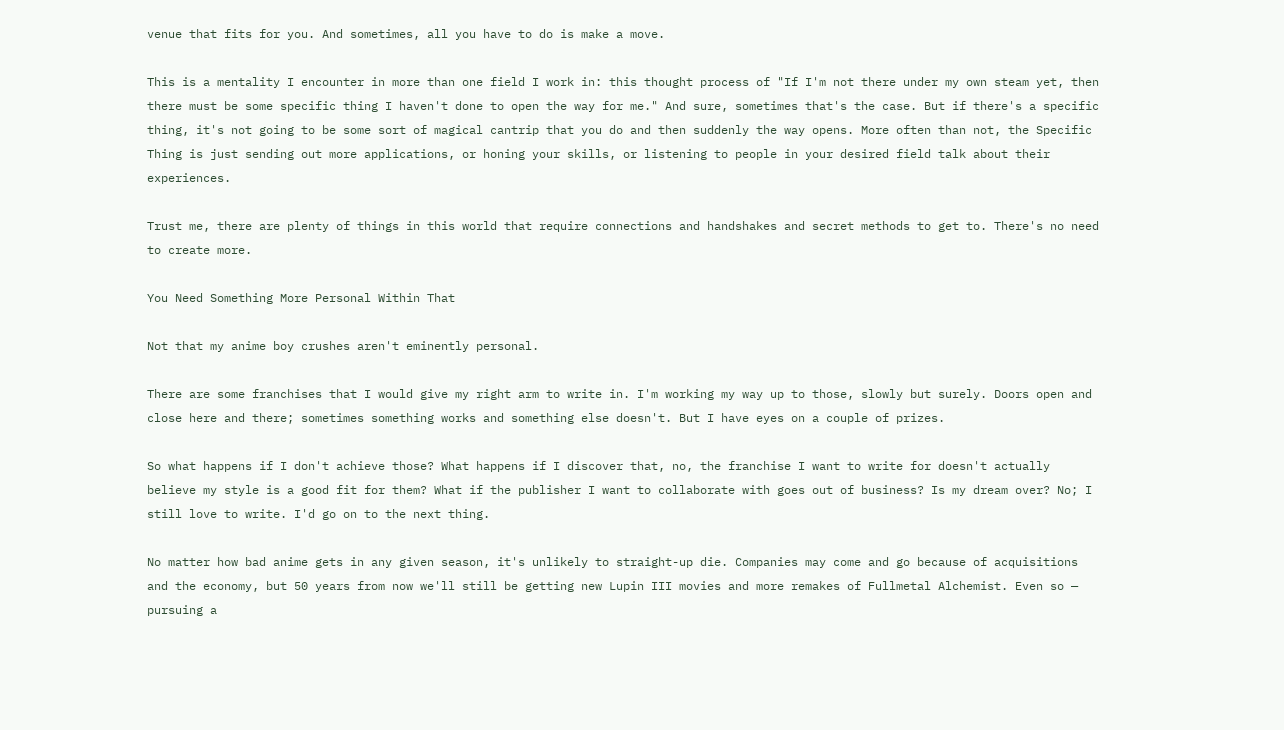venue that fits for you. And sometimes, all you have to do is make a move.

This is a mentality I encounter in more than one field I work in: this thought process of "If I'm not there under my own steam yet, then there must be some specific thing I haven't done to open the way for me." And sure, sometimes that's the case. But if there's a specific thing, it's not going to be some sort of magical cantrip that you do and then suddenly the way opens. More often than not, the Specific Thing is just sending out more applications, or honing your skills, or listening to people in your desired field talk about their experiences.

Trust me, there are plenty of things in this world that require connections and handshakes and secret methods to get to. There's no need to create more.

You Need Something More Personal Within That

Not that my anime boy crushes aren't eminently personal.

There are some franchises that I would give my right arm to write in. I'm working my way up to those, slowly but surely. Doors open and close here and there; sometimes something works and something else doesn't. But I have eyes on a couple of prizes.

So what happens if I don't achieve those? What happens if I discover that, no, the franchise I want to write for doesn't actually believe my style is a good fit for them? What if the publisher I want to collaborate with goes out of business? Is my dream over? No; I still love to write. I'd go on to the next thing.

No matter how bad anime gets in any given season, it's unlikely to straight-up die. Companies may come and go because of acquisitions and the economy, but 50 years from now we'll still be getting new Lupin III movies and more remakes of Fullmetal Alchemist. Even so — pursuing a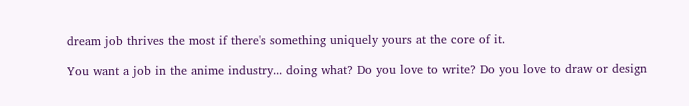dream job thrives the most if there's something uniquely yours at the core of it.

You want a job in the anime industry... doing what? Do you love to write? Do you love to draw or design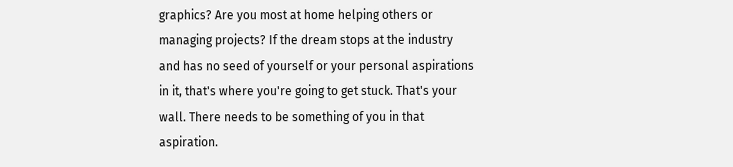graphics? Are you most at home helping others or managing projects? If the dream stops at the industry and has no seed of yourself or your personal aspirations in it, that's where you're going to get stuck. That's your wall. There needs to be something of you in that aspiration.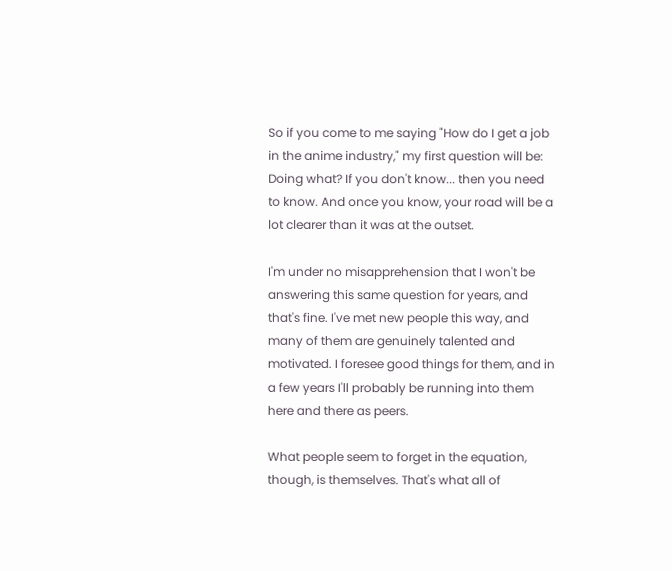So if you come to me saying "How do I get a job in the anime industry," my first question will be: Doing what? If you don't know... then you need to know. And once you know, your road will be a lot clearer than it was at the outset.

I'm under no misapprehension that I won't be answering this same question for years, and that's fine. I've met new people this way, and many of them are genuinely talented and motivated. I foresee good things for them, and in a few years I'll probably be running into them here and there as peers.

What people seem to forget in the equation, though, is themselves. That's what all of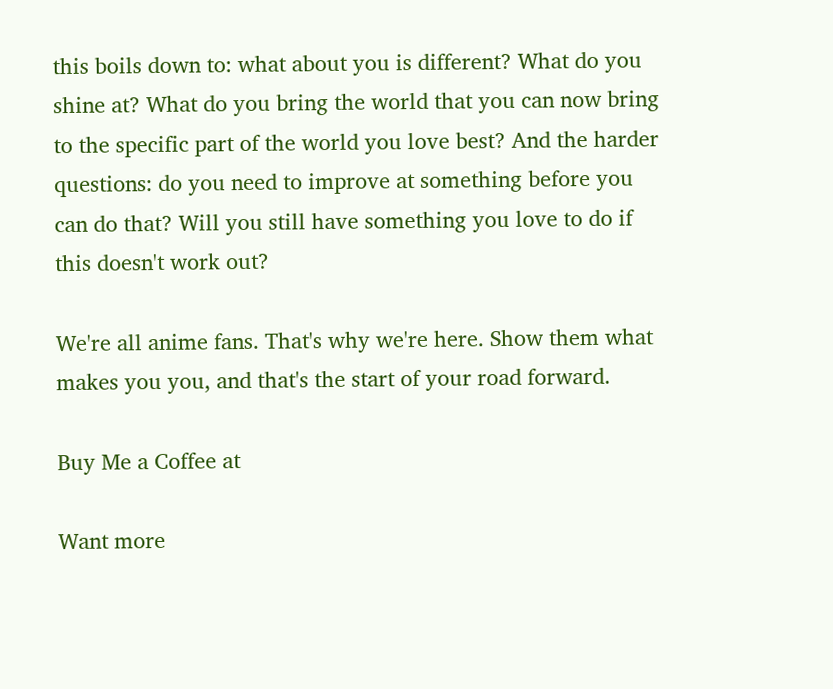this boils down to: what about you is different? What do you shine at? What do you bring the world that you can now bring to the specific part of the world you love best? And the harder questions: do you need to improve at something before you can do that? Will you still have something you love to do if this doesn't work out?

We're all anime fans. That's why we're here. Show them what makes you you, and that's the start of your road forward.

Buy Me a Coffee at

Want more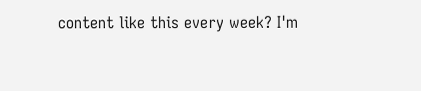content like this every week? I'm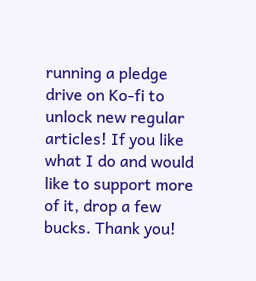running a pledge drive on Ko-fi to unlock new regular articles! If you like what I do and would like to support more of it, drop a few bucks. Thank you!